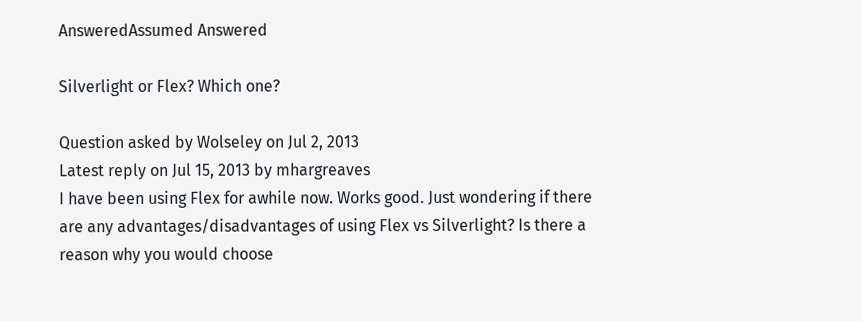AnsweredAssumed Answered

Silverlight or Flex? Which one?

Question asked by Wolseley on Jul 2, 2013
Latest reply on Jul 15, 2013 by mhargreaves
I have been using Flex for awhile now. Works good. Just wondering if there are any advantages/disadvantages of using Flex vs Silverlight? Is there a reason why you would choose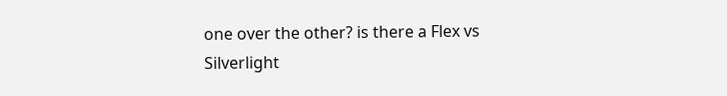one over the other? is there a Flex vs Silverlight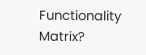Functionality Matrix?